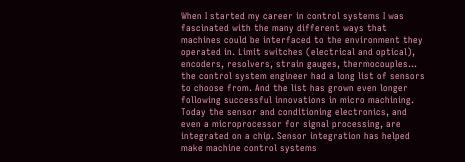When I started my career in control systems I was fascinated with the many different ways that machines could be interfaced to the environment they operated in. Limit switches (electrical and optical), encoders, resolvers, strain gauges, thermocouples... the control system engineer had a long list of sensors to choose from. And the list has grown even longer following successful innovations in micro machining. Today the sensor and conditioning electronics, and even a microprocessor for signal processing, are integrated on a chip. Sensor integration has helped make machine control systems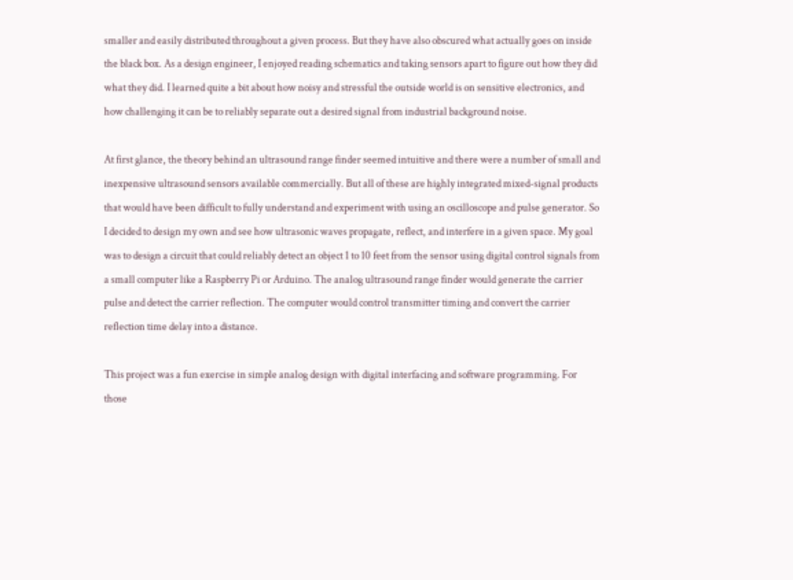smaller and easily distributed throughout a given process. But they have also obscured what actually goes on inside the black box. As a design engineer, I enjoyed reading schematics and taking sensors apart to figure out how they did what they did. I learned quite a bit about how noisy and stressful the outside world is on sensitive electronics, and how challenging it can be to reliably separate out a desired signal from industrial background noise.

At first glance, the theory behind an ultrasound range finder seemed intuitive and there were a number of small and inexpensive ultrasound sensors available commercially. But all of these are highly integrated mixed-signal products that would have been difficult to fully understand and experiment with using an oscilloscope and pulse generator. So I decided to design my own and see how ultrasonic waves propagate, reflect, and interfere in a given space. My goal was to design a circuit that could reliably detect an object 1 to 10 feet from the sensor using digital control signals from a small computer like a Raspberry Pi or Arduino. The analog ultrasound range finder would generate the carrier pulse and detect the carrier reflection. The computer would control transmitter timing and convert the carrier reflection time delay into a distance.

This project was a fun exercise in simple analog design with digital interfacing and software programming. For those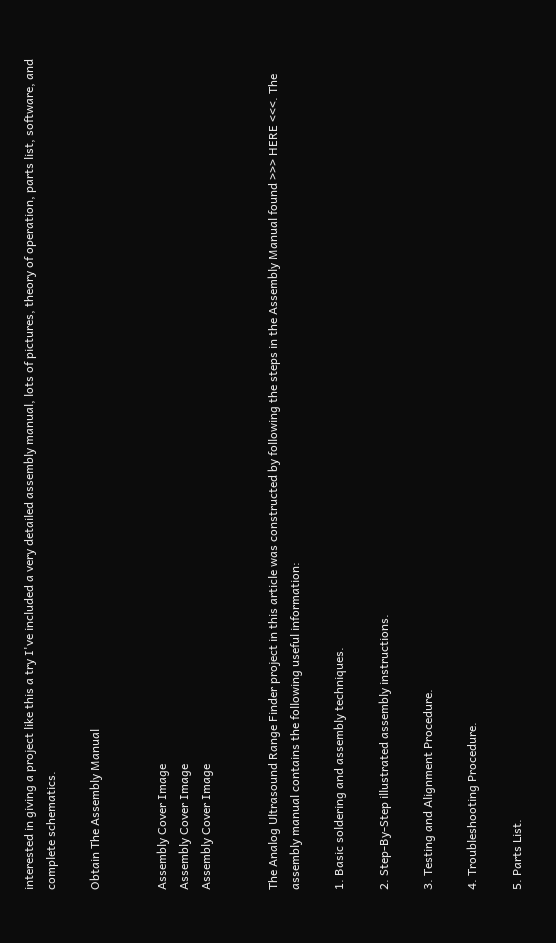interested in giving a project like this a try I've included a very detailed assembly manual, lots of pictures, theory of operation, parts list, software, and complete schematics.

Obtain The Assembly Manual


Assembly Cover Image
Assembly Cover Image
Assembly Cover Image


The Analog Ultrasound Range Finder project in this article was constructed by following the steps in the Assembly Manual found >>> HERE <<<. The assembly manual contains the following useful information:

1. Basic soldering and assembly techniques.

2. Step-By-Step illustrated assembly instructions.

3. Testing and Alignment Procedure.

4. Troubleshooting Procedure.

5. Parts List.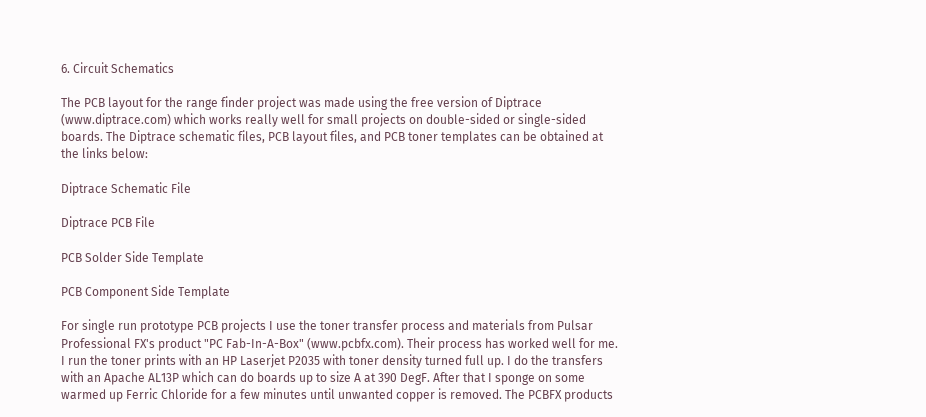6. Circuit Schematics

The PCB layout for the range finder project was made using the free version of Diptrace (www.diptrace.com) which works really well for small projects on double-sided or single-sided boards. The Diptrace schematic files, PCB layout files, and PCB toner templates can be obtained at the links below:

Diptrace Schematic File

Diptrace PCB File

PCB Solder Side Template

PCB Component Side Template

For single run prototype PCB projects I use the toner transfer process and materials from Pulsar Professional FX's product "PC Fab-In-A-Box" (www.pcbfx.com). Their process has worked well for me. I run the toner prints with an HP Laserjet P2035 with toner density turned full up. I do the transfers with an Apache AL13P which can do boards up to size A at 390 DegF. After that I sponge on some warmed up Ferric Chloride for a few minutes until unwanted copper is removed. The PCBFX products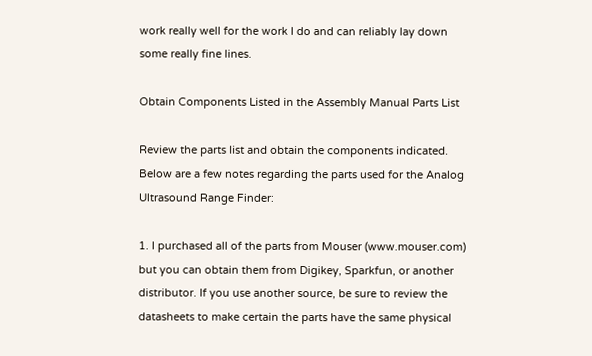work really well for the work I do and can reliably lay down some really fine lines.

Obtain Components Listed in the Assembly Manual Parts List

Review the parts list and obtain the components indicated. Below are a few notes regarding the parts used for the Analog Ultrasound Range Finder:

1. I purchased all of the parts from Mouser (www.mouser.com) but you can obtain them from Digikey, Sparkfun, or another distributor. If you use another source, be sure to review the datasheets to make certain the parts have the same physical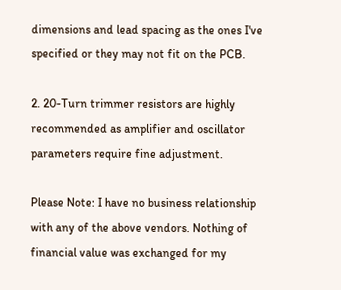dimensions and lead spacing as the ones I've specified or they may not fit on the PCB.

2. 20-Turn trimmer resistors are highly recommended as amplifier and oscillator parameters require fine adjustment.

Please Note: I have no business relationship with any of the above vendors. Nothing of financial value was exchanged for my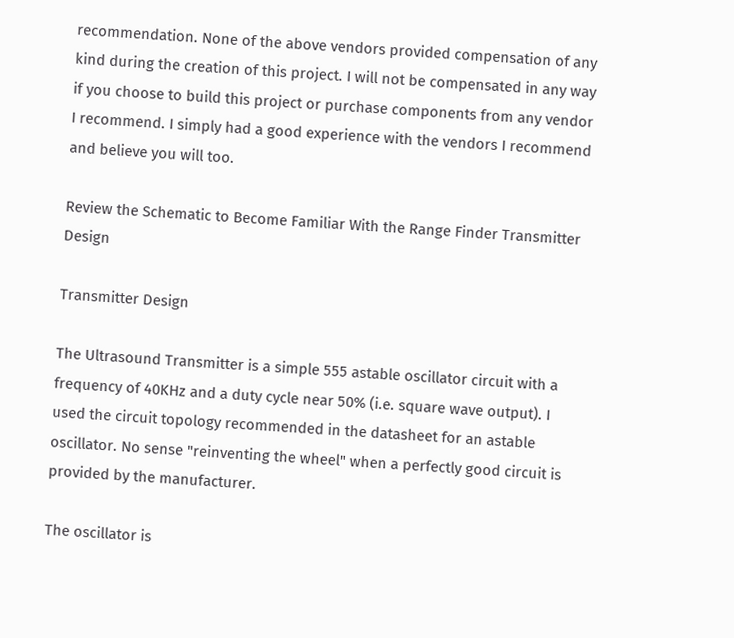recommendation. None of the above vendors provided compensation of any kind during the creation of this project. I will not be compensated in any way if you choose to build this project or purchase components from any vendor I recommend. I simply had a good experience with the vendors I recommend and believe you will too.

Review the Schematic to Become Familiar With the Range Finder Transmitter Design

Transmitter Design

The Ultrasound Transmitter is a simple 555 astable oscillator circuit with a frequency of 40KHz and a duty cycle near 50% (i.e. square wave output). I used the circuit topology recommended in the datasheet for an astable oscillator. No sense "reinventing the wheel" when a perfectly good circuit is provided by the manufacturer.

The oscillator is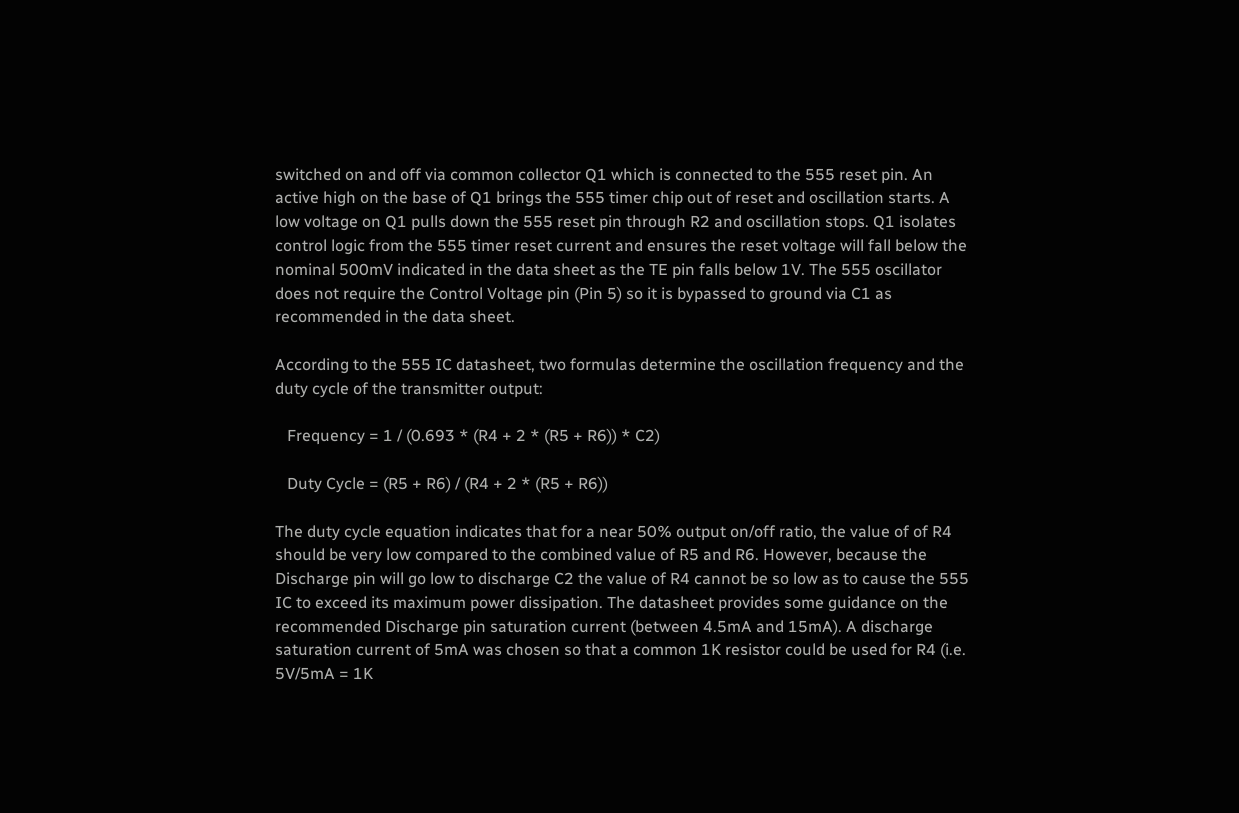switched on and off via common collector Q1 which is connected to the 555 reset pin. An active high on the base of Q1 brings the 555 timer chip out of reset and oscillation starts. A low voltage on Q1 pulls down the 555 reset pin through R2 and oscillation stops. Q1 isolates control logic from the 555 timer reset current and ensures the reset voltage will fall below the nominal 500mV indicated in the data sheet as the TE pin falls below 1V. The 555 oscillator does not require the Control Voltage pin (Pin 5) so it is bypassed to ground via C1 as recommended in the data sheet.

According to the 555 IC datasheet, two formulas determine the oscillation frequency and the duty cycle of the transmitter output:

   Frequency = 1 / (0.693 * (R4 + 2 * (R5 + R6)) * C2)

   Duty Cycle = (R5 + R6) / (R4 + 2 * (R5 + R6))

The duty cycle equation indicates that for a near 50% output on/off ratio, the value of of R4 should be very low compared to the combined value of R5 and R6. However, because the Discharge pin will go low to discharge C2 the value of R4 cannot be so low as to cause the 555 IC to exceed its maximum power dissipation. The datasheet provides some guidance on the recommended Discharge pin saturation current (between 4.5mA and 15mA). A discharge saturation current of 5mA was chosen so that a common 1K resistor could be used for R4 (i.e. 5V/5mA = 1K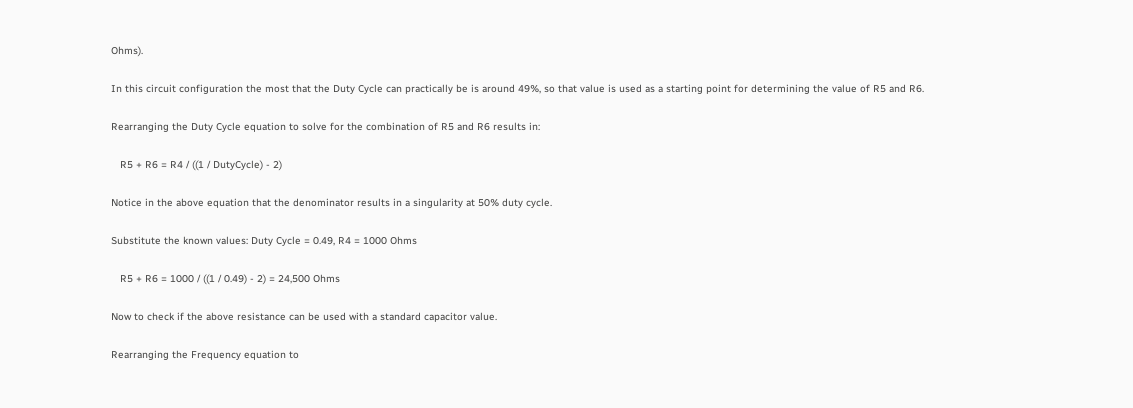Ohms).

In this circuit configuration the most that the Duty Cycle can practically be is around 49%, so that value is used as a starting point for determining the value of R5 and R6.

Rearranging the Duty Cycle equation to solve for the combination of R5 and R6 results in:

   R5 + R6 = R4 / ((1 / DutyCycle) - 2)

Notice in the above equation that the denominator results in a singularity at 50% duty cycle.

Substitute the known values: Duty Cycle = 0.49, R4 = 1000 Ohms

   R5 + R6 = 1000 / ((1 / 0.49) - 2) = 24,500 Ohms

Now to check if the above resistance can be used with a standard capacitor value.

Rearranging the Frequency equation to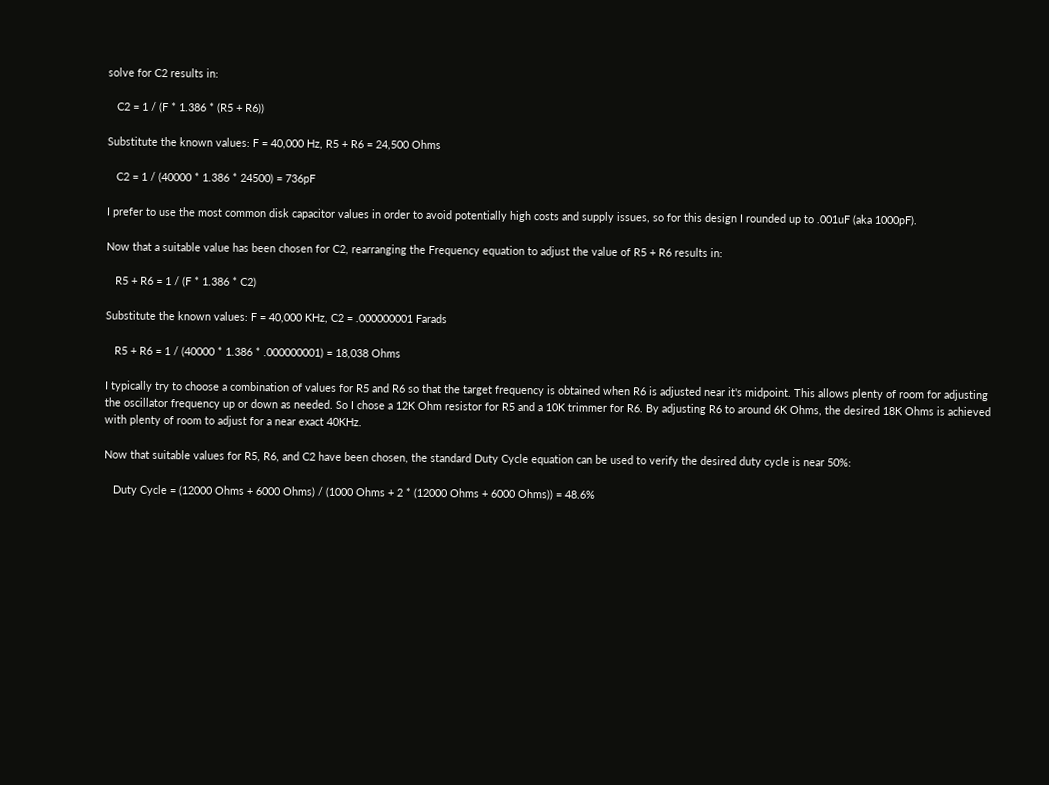solve for C2 results in:

   C2 = 1 / (F * 1.386 * (R5 + R6))

Substitute the known values: F = 40,000 Hz, R5 + R6 = 24,500 Ohms

   C2 = 1 / (40000 * 1.386 * 24500) = 736pF

I prefer to use the most common disk capacitor values in order to avoid potentially high costs and supply issues, so for this design I rounded up to .001uF (aka 1000pF).

Now that a suitable value has been chosen for C2, rearranging the Frequency equation to adjust the value of R5 + R6 results in:

   R5 + R6 = 1 / (F * 1.386 * C2)

Substitute the known values: F = 40,000 KHz, C2 = .000000001 Farads

   R5 + R6 = 1 / (40000 * 1.386 * .000000001) = 18,038 Ohms

I typically try to choose a combination of values for R5 and R6 so that the target frequency is obtained when R6 is adjusted near it's midpoint. This allows plenty of room for adjusting the oscillator frequency up or down as needed. So I chose a 12K Ohm resistor for R5 and a 10K trimmer for R6. By adjusting R6 to around 6K Ohms, the desired 18K Ohms is achieved with plenty of room to adjust for a near exact 40KHz.

Now that suitable values for R5, R6, and C2 have been chosen, the standard Duty Cycle equation can be used to verify the desired duty cycle is near 50%:

   Duty Cycle = (12000 Ohms + 6000 Ohms) / (1000 Ohms + 2 * (12000 Ohms + 6000 Ohms)) = 48.6%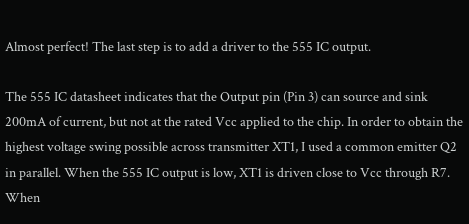Almost perfect! The last step is to add a driver to the 555 IC output.

The 555 IC datasheet indicates that the Output pin (Pin 3) can source and sink 200mA of current, but not at the rated Vcc applied to the chip. In order to obtain the highest voltage swing possible across transmitter XT1, I used a common emitter Q2 in parallel. When the 555 IC output is low, XT1 is driven close to Vcc through R7. When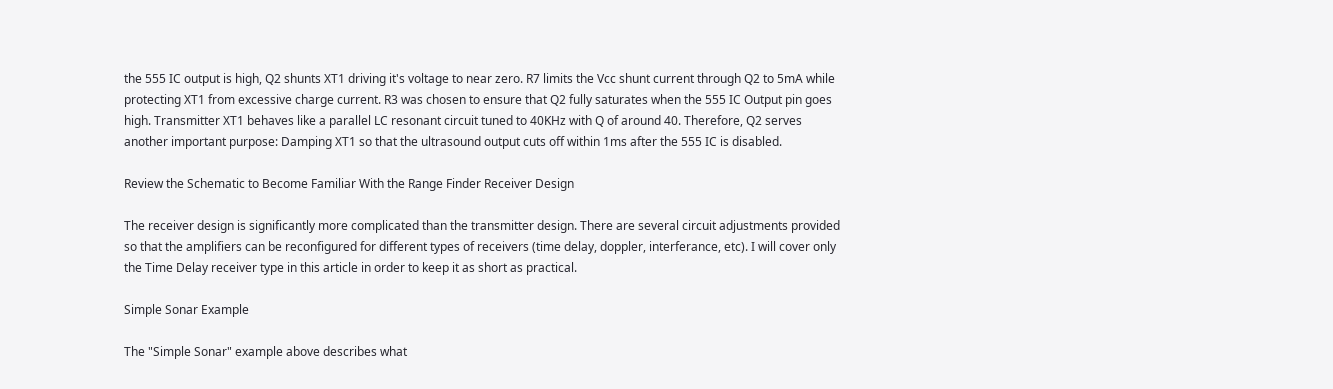the 555 IC output is high, Q2 shunts XT1 driving it's voltage to near zero. R7 limits the Vcc shunt current through Q2 to 5mA while protecting XT1 from excessive charge current. R3 was chosen to ensure that Q2 fully saturates when the 555 IC Output pin goes high. Transmitter XT1 behaves like a parallel LC resonant circuit tuned to 40KHz with Q of around 40. Therefore, Q2 serves another important purpose: Damping XT1 so that the ultrasound output cuts off within 1ms after the 555 IC is disabled.

Review the Schematic to Become Familiar With the Range Finder Receiver Design

The receiver design is significantly more complicated than the transmitter design. There are several circuit adjustments provided so that the amplifiers can be reconfigured for different types of receivers (time delay, doppler, interferance, etc). I will cover only the Time Delay receiver type in this article in order to keep it as short as practical.

Simple Sonar Example

The "Simple Sonar" example above describes what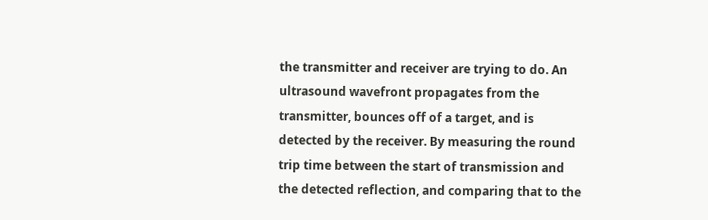the transmitter and receiver are trying to do. An ultrasound wavefront propagates from the transmitter, bounces off of a target, and is detected by the receiver. By measuring the round trip time between the start of transmission and the detected reflection, and comparing that to the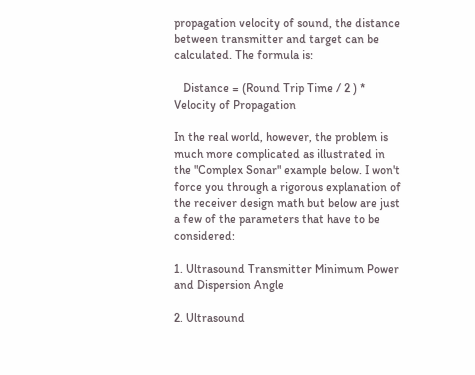propagation velocity of sound, the distance between transmitter and target can be calculated. The formula is:

   Distance = (Round Trip Time / 2 ) * Velocity of Propagation

In the real world, however, the problem is much more complicated as illustrated in the "Complex Sonar" example below. I won't force you through a rigorous explanation of the receiver design math but below are just a few of the parameters that have to be considered:

1. Ultrasound Transmitter Minimum Power and Dispersion Angle

2. Ultrasound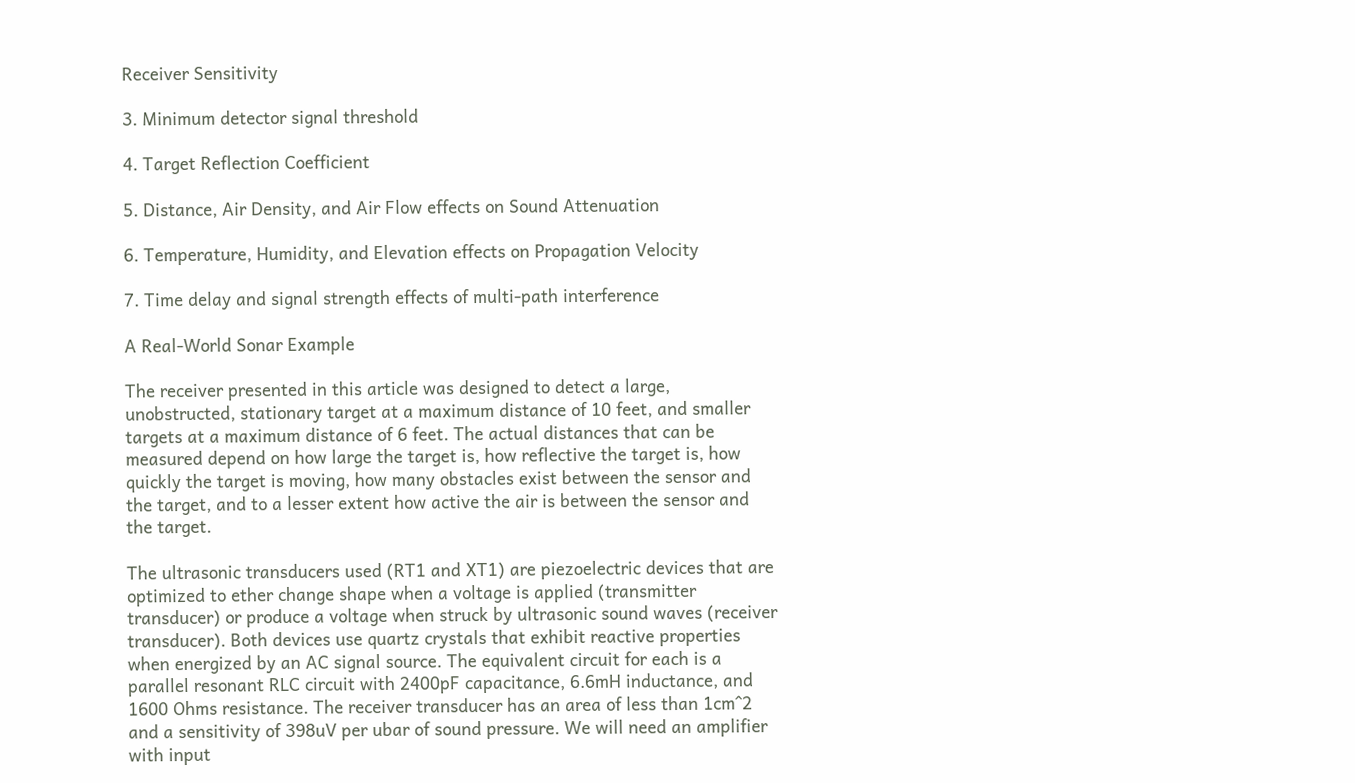Receiver Sensitivity

3. Minimum detector signal threshold

4. Target Reflection Coefficient

5. Distance, Air Density, and Air Flow effects on Sound Attenuation

6. Temperature, Humidity, and Elevation effects on Propagation Velocity

7. Time delay and signal strength effects of multi-path interference

A Real-World Sonar Example

The receiver presented in this article was designed to detect a large, unobstructed, stationary target at a maximum distance of 10 feet, and smaller targets at a maximum distance of 6 feet. The actual distances that can be measured depend on how large the target is, how reflective the target is, how quickly the target is moving, how many obstacles exist between the sensor and the target, and to a lesser extent how active the air is between the sensor and the target.

The ultrasonic transducers used (RT1 and XT1) are piezoelectric devices that are optimized to ether change shape when a voltage is applied (transmitter transducer) or produce a voltage when struck by ultrasonic sound waves (receiver transducer). Both devices use quartz crystals that exhibit reactive properties when energized by an AC signal source. The equivalent circuit for each is a parallel resonant RLC circuit with 2400pF capacitance, 6.6mH inductance, and 1600 Ohms resistance. The receiver transducer has an area of less than 1cm^2 and a sensitivity of 398uV per ubar of sound pressure. We will need an amplifier with input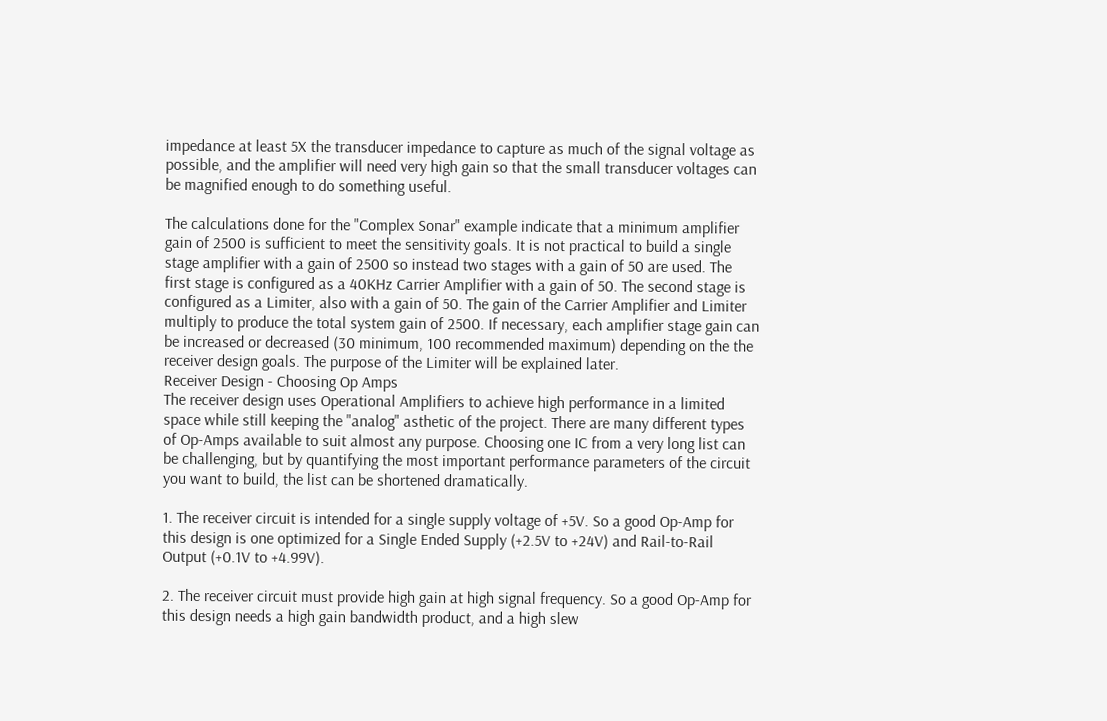impedance at least 5X the transducer impedance to capture as much of the signal voltage as possible, and the amplifier will need very high gain so that the small transducer voltages can be magnified enough to do something useful.

The calculations done for the "Complex Sonar" example indicate that a minimum amplifier gain of 2500 is sufficient to meet the sensitivity goals. It is not practical to build a single stage amplifier with a gain of 2500 so instead two stages with a gain of 50 are used. The first stage is configured as a 40KHz Carrier Amplifier with a gain of 50. The second stage is configured as a Limiter, also with a gain of 50. The gain of the Carrier Amplifier and Limiter multiply to produce the total system gain of 2500. If necessary, each amplifier stage gain can be increased or decreased (30 minimum, 100 recommended maximum) depending on the the receiver design goals. The purpose of the Limiter will be explained later.
Receiver Design - Choosing Op Amps
The receiver design uses Operational Amplifiers to achieve high performance in a limited space while still keeping the "analog" asthetic of the project. There are many different types of Op-Amps available to suit almost any purpose. Choosing one IC from a very long list can be challenging, but by quantifying the most important performance parameters of the circuit you want to build, the list can be shortened dramatically.

1. The receiver circuit is intended for a single supply voltage of +5V. So a good Op-Amp for this design is one optimized for a Single Ended Supply (+2.5V to +24V) and Rail-to-Rail Output (+0.1V to +4.99V).

2. The receiver circuit must provide high gain at high signal frequency. So a good Op-Amp for this design needs a high gain bandwidth product, and a high slew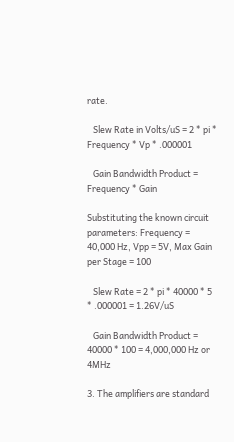rate.

   Slew Rate in Volts/uS = 2 * pi * Frequency * Vp * .000001

   Gain Bandwidth Product = Frequency * Gain

Substituting the known circuit parameters: Frequency = 40,000 Hz, Vpp = 5V, Max Gain per Stage = 100

   Slew Rate = 2 * pi * 40000 * 5 * .000001 = 1.26V/uS

   Gain Bandwidth Product = 40000 * 100 = 4,000,000 Hz or 4MHz

3. The amplifiers are standard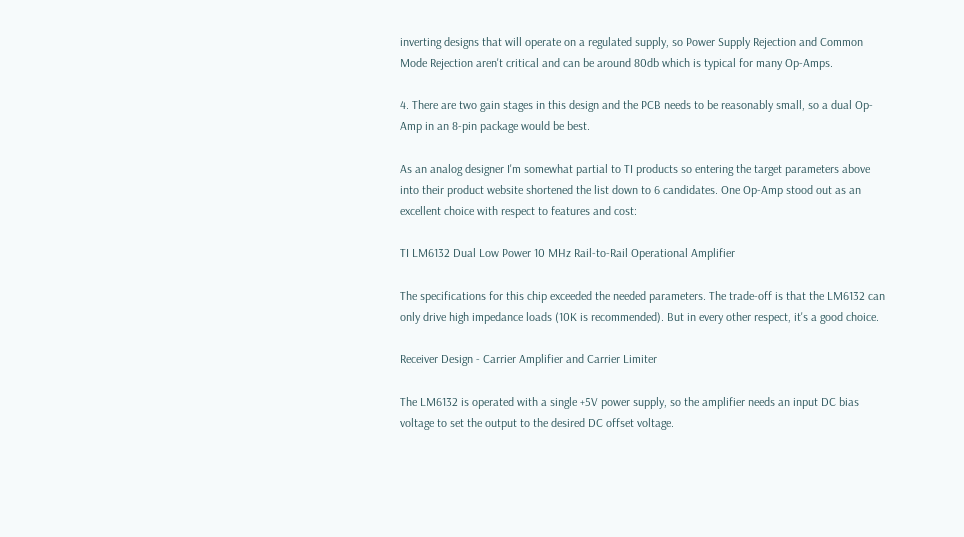inverting designs that will operate on a regulated supply, so Power Supply Rejection and Common Mode Rejection aren't critical and can be around 80db which is typical for many Op-Amps.

4. There are two gain stages in this design and the PCB needs to be reasonably small, so a dual Op-Amp in an 8-pin package would be best.

As an analog designer I'm somewhat partial to TI products so entering the target parameters above into their product website shortened the list down to 6 candidates. One Op-Amp stood out as an excellent choice with respect to features and cost:

TI LM6132 Dual Low Power 10 MHz Rail-to-Rail Operational Amplifier

The specifications for this chip exceeded the needed parameters. The trade-off is that the LM6132 can only drive high impedance loads (10K is recommended). But in every other respect, it's a good choice.

Receiver Design - Carrier Amplifier and Carrier Limiter

The LM6132 is operated with a single +5V power supply, so the amplifier needs an input DC bias voltage to set the output to the desired DC offset voltage.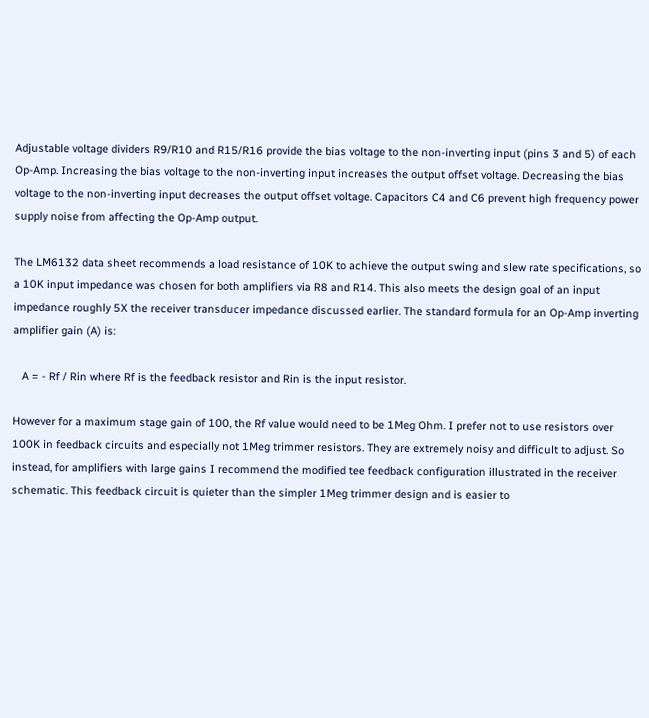Adjustable voltage dividers R9/R10 and R15/R16 provide the bias voltage to the non-inverting input (pins 3 and 5) of each Op-Amp. Increasing the bias voltage to the non-inverting input increases the output offset voltage. Decreasing the bias voltage to the non-inverting input decreases the output offset voltage. Capacitors C4 and C6 prevent high frequency power supply noise from affecting the Op-Amp output.

The LM6132 data sheet recommends a load resistance of 10K to achieve the output swing and slew rate specifications, so a 10K input impedance was chosen for both amplifiers via R8 and R14. This also meets the design goal of an input impedance roughly 5X the receiver transducer impedance discussed earlier. The standard formula for an Op-Amp inverting amplifier gain (A) is:

   A = - Rf / Rin where Rf is the feedback resistor and Rin is the input resistor.

However for a maximum stage gain of 100, the Rf value would need to be 1Meg Ohm. I prefer not to use resistors over 100K in feedback circuits and especially not 1Meg trimmer resistors. They are extremely noisy and difficult to adjust. So instead, for amplifiers with large gains I recommend the modified tee feedback configuration illustrated in the receiver schematic. This feedback circuit is quieter than the simpler 1Meg trimmer design and is easier to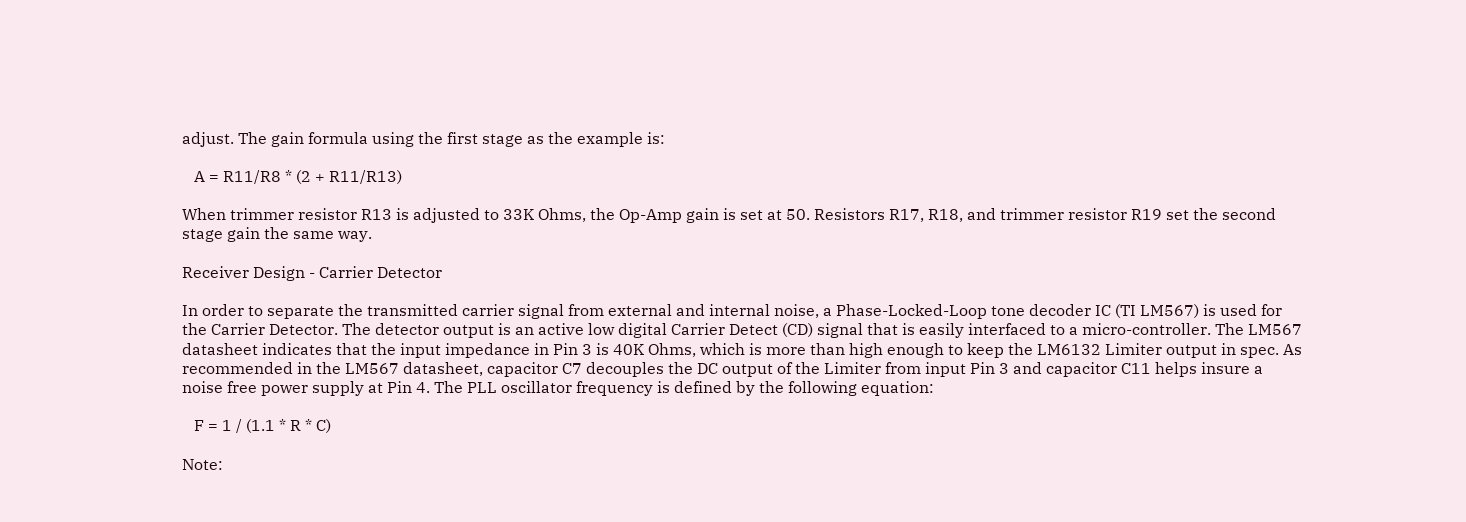adjust. The gain formula using the first stage as the example is:

   A = R11/R8 * (2 + R11/R13)

When trimmer resistor R13 is adjusted to 33K Ohms, the Op-Amp gain is set at 50. Resistors R17, R18, and trimmer resistor R19 set the second stage gain the same way.

Receiver Design - Carrier Detector

In order to separate the transmitted carrier signal from external and internal noise, a Phase-Locked-Loop tone decoder IC (TI LM567) is used for the Carrier Detector. The detector output is an active low digital Carrier Detect (CD) signal that is easily interfaced to a micro-controller. The LM567 datasheet indicates that the input impedance in Pin 3 is 40K Ohms, which is more than high enough to keep the LM6132 Limiter output in spec. As recommended in the LM567 datasheet, capacitor C7 decouples the DC output of the Limiter from input Pin 3 and capacitor C11 helps insure a noise free power supply at Pin 4. The PLL oscillator frequency is defined by the following equation:

   F = 1 / (1.1 * R * C)

Note: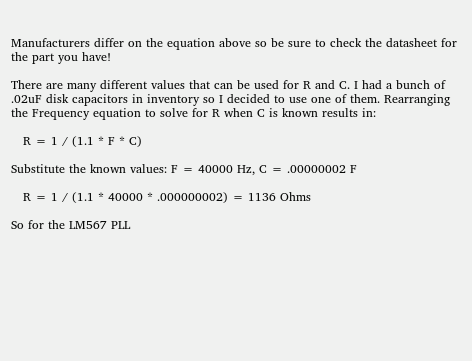Manufacturers differ on the equation above so be sure to check the datasheet for the part you have!

There are many different values that can be used for R and C. I had a bunch of .02uF disk capacitors in inventory so I decided to use one of them. Rearranging the Frequency equation to solve for R when C is known results in:

   R = 1 / (1.1 * F * C)

Substitute the known values: F = 40000 Hz, C = .00000002 F

   R = 1 / (1.1 * 40000 * .000000002) = 1136 Ohms

So for the LM567 PLL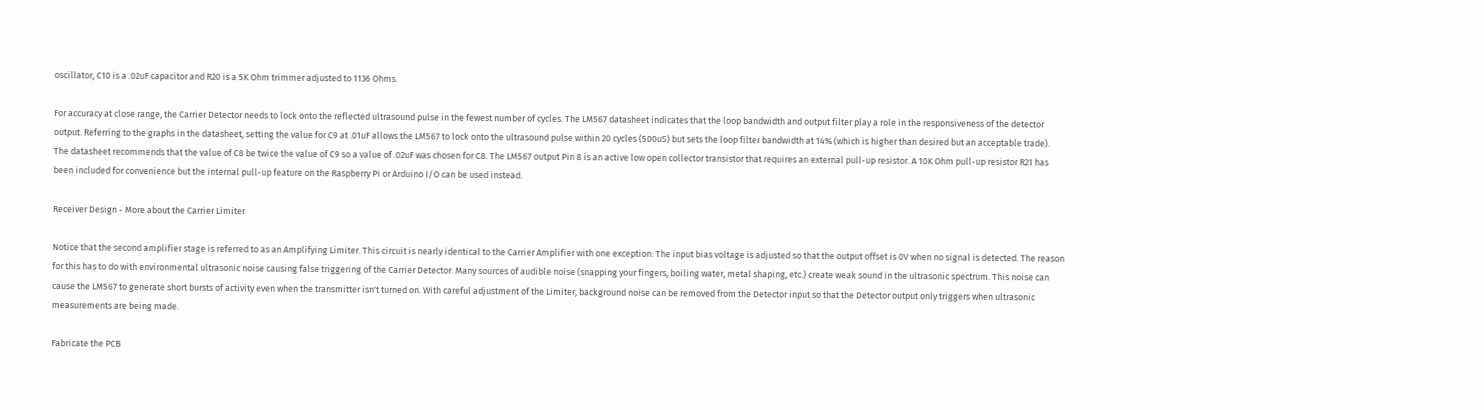oscillator, C10 is a .02uF capacitor and R20 is a 5K Ohm trimmer adjusted to 1136 Ohms.

For accuracy at close range, the Carrier Detector needs to lock onto the reflected ultrasound pulse in the fewest number of cycles. The LM567 datasheet indicates that the loop bandwidth and output filter play a role in the responsiveness of the detector output. Referring to the graphs in the datasheet, setting the value for C9 at .01uF allows the LM567 to lock onto the ultrasound pulse within 20 cycles (500uS) but sets the loop filter bandwidth at 14% (which is higher than desired but an acceptable trade). The datasheet recommends that the value of C8 be twice the value of C9 so a value of .02uF was chosen for C8. The LM567 output Pin 8 is an active low open collector transistor that requires an external pull-up resistor. A 10K Ohm pull-up resistor R21 has been included for convenience but the internal pull-up feature on the Raspberry Pi or Arduino I/O can be used instead.

Receiver Design - More about the Carrier Limiter

Notice that the second amplifier stage is referred to as an Amplifying Limiter. This circuit is nearly identical to the Carrier Amplifier with one exception: The input bias voltage is adjusted so that the output offset is 0V when no signal is detected. The reason for this has to do with environmental ultrasonic noise causing false triggering of the Carrier Detector. Many sources of audible noise (snapping your fingers, boiling water, metal shaping, etc.) create weak sound in the ultrasonic spectrum. This noise can cause the LM567 to generate short bursts of activity even when the transmitter isn't turned on. With careful adjustment of the Limiter, background noise can be removed from the Detector input so that the Detector output only triggers when ultrasonic measurements are being made.

Fabricate the PCB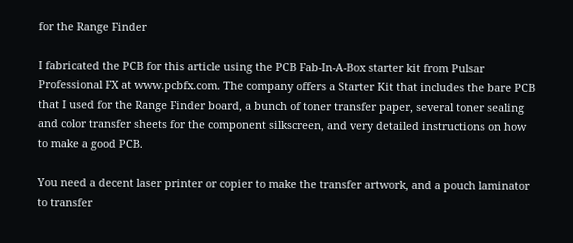for the Range Finder

I fabricated the PCB for this article using the PCB Fab-In-A-Box starter kit from Pulsar Professional FX at www.pcbfx.com. The company offers a Starter Kit that includes the bare PCB that I used for the Range Finder board, a bunch of toner transfer paper, several toner sealing and color transfer sheets for the component silkscreen, and very detailed instructions on how to make a good PCB.

You need a decent laser printer or copier to make the transfer artwork, and a pouch laminator to transfer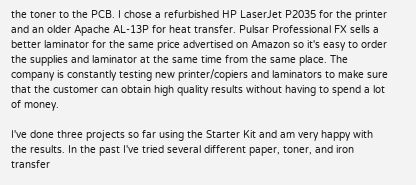the toner to the PCB. I chose a refurbished HP LaserJet P2035 for the printer and an older Apache AL-13P for heat transfer. Pulsar Professional FX sells a better laminator for the same price advertised on Amazon so it's easy to order the supplies and laminator at the same time from the same place. The company is constantly testing new printer/copiers and laminators to make sure that the customer can obtain high quality results without having to spend a lot of money.

I've done three projects so far using the Starter Kit and am very happy with the results. In the past I've tried several different paper, toner, and iron transfer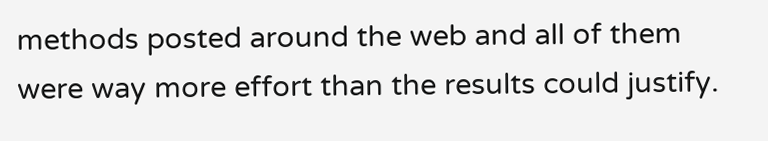methods posted around the web and all of them were way more effort than the results could justify.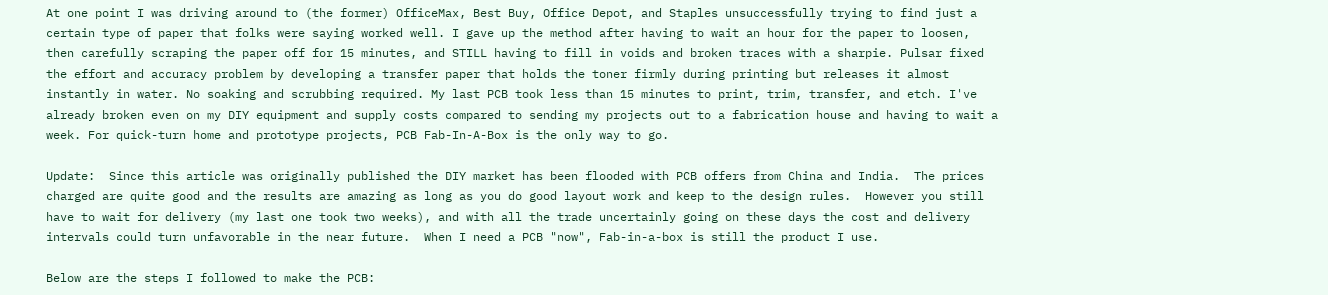At one point I was driving around to (the former) OfficeMax, Best Buy, Office Depot, and Staples unsuccessfully trying to find just a certain type of paper that folks were saying worked well. I gave up the method after having to wait an hour for the paper to loosen, then carefully scraping the paper off for 15 minutes, and STILL having to fill in voids and broken traces with a sharpie. Pulsar fixed the effort and accuracy problem by developing a transfer paper that holds the toner firmly during printing but releases it almost instantly in water. No soaking and scrubbing required. My last PCB took less than 15 minutes to print, trim, transfer, and etch. I've already broken even on my DIY equipment and supply costs compared to sending my projects out to a fabrication house and having to wait a week. For quick-turn home and prototype projects, PCB Fab-In-A-Box is the only way to go.

Update:  Since this article was originally published the DIY market has been flooded with PCB offers from China and India.  The prices charged are quite good and the results are amazing as long as you do good layout work and keep to the design rules.  However you still have to wait for delivery (my last one took two weeks), and with all the trade uncertainly going on these days the cost and delivery intervals could turn unfavorable in the near future.  When I need a PCB "now", Fab-in-a-box is still the product I use.

Below are the steps I followed to make the PCB: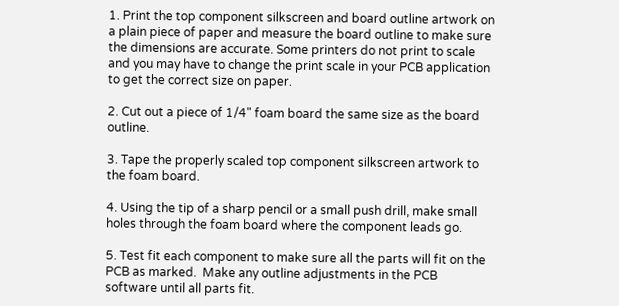1. Print the top component silkscreen and board outline artwork on a plain piece of paper and measure the board outline to make sure the dimensions are accurate. Some printers do not print to scale and you may have to change the print scale in your PCB application to get the correct size on paper.

2. Cut out a piece of 1/4" foam board the same size as the board outline.

3. Tape the properly scaled top component silkscreen artwork to the foam board.

4. Using the tip of a sharp pencil or a small push drill, make small holes through the foam board where the component leads go.

5. Test fit each component to make sure all the parts will fit on the PCB as marked.  Make any outline adjustments in the PCB software until all parts fit.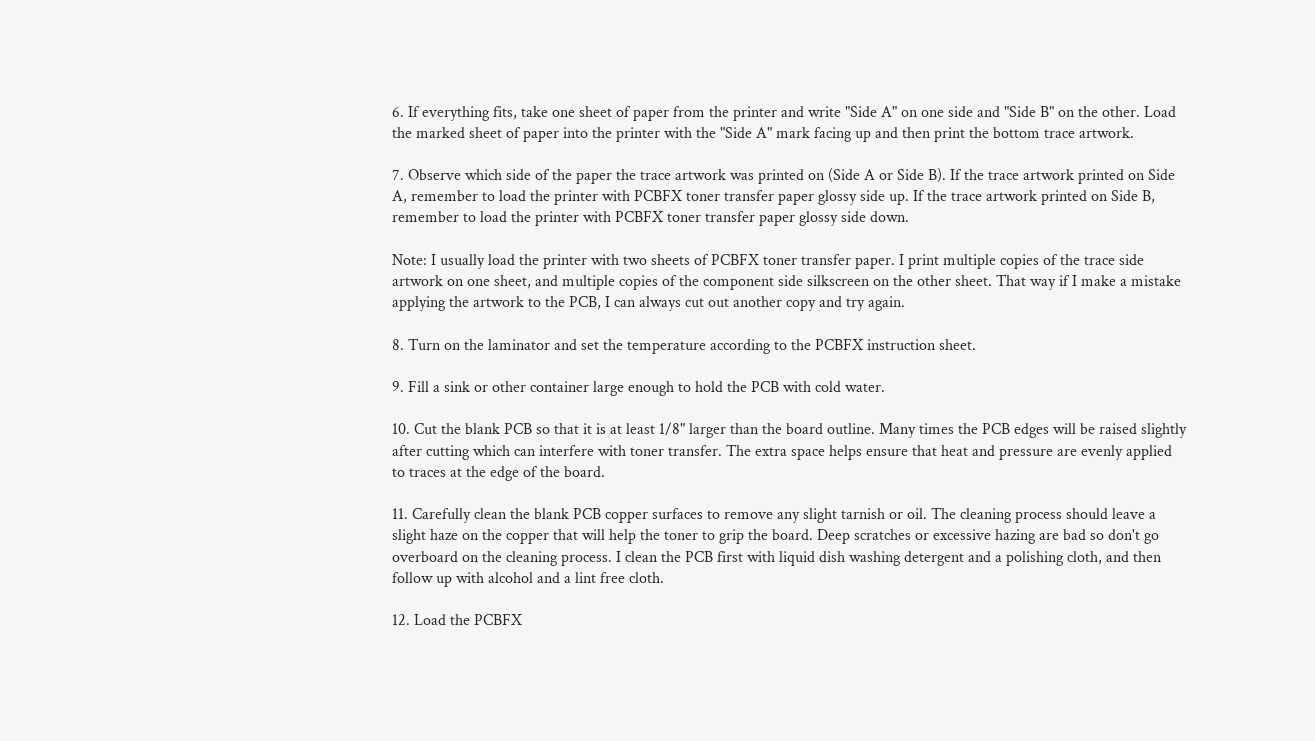6. If everything fits, take one sheet of paper from the printer and write "Side A" on one side and "Side B" on the other. Load the marked sheet of paper into the printer with the "Side A" mark facing up and then print the bottom trace artwork.

7. Observe which side of the paper the trace artwork was printed on (Side A or Side B). If the trace artwork printed on Side A, remember to load the printer with PCBFX toner transfer paper glossy side up. If the trace artwork printed on Side B, remember to load the printer with PCBFX toner transfer paper glossy side down.

Note: I usually load the printer with two sheets of PCBFX toner transfer paper. I print multiple copies of the trace side artwork on one sheet, and multiple copies of the component side silkscreen on the other sheet. That way if I make a mistake applying the artwork to the PCB, I can always cut out another copy and try again.

8. Turn on the laminator and set the temperature according to the PCBFX instruction sheet.

9. Fill a sink or other container large enough to hold the PCB with cold water.

10. Cut the blank PCB so that it is at least 1/8" larger than the board outline. Many times the PCB edges will be raised slightly after cutting which can interfere with toner transfer. The extra space helps ensure that heat and pressure are evenly applied to traces at the edge of the board.

11. Carefully clean the blank PCB copper surfaces to remove any slight tarnish or oil. The cleaning process should leave a slight haze on the copper that will help the toner to grip the board. Deep scratches or excessive hazing are bad so don't go overboard on the cleaning process. I clean the PCB first with liquid dish washing detergent and a polishing cloth, and then follow up with alcohol and a lint free cloth.

12. Load the PCBFX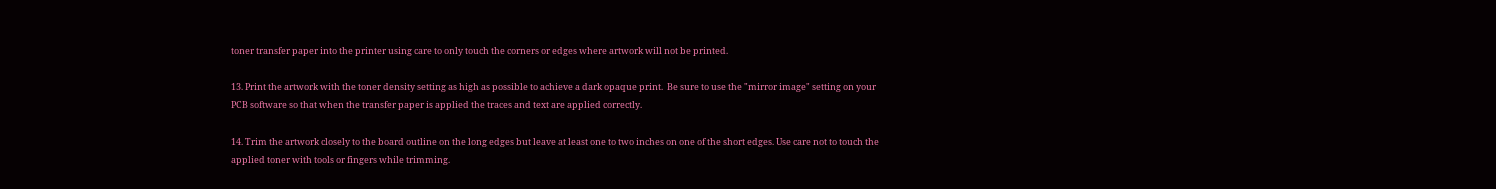toner transfer paper into the printer using care to only touch the corners or edges where artwork will not be printed.

13. Print the artwork with the toner density setting as high as possible to achieve a dark opaque print.  Be sure to use the "mirror image" setting on your PCB software so that when the transfer paper is applied the traces and text are applied correctly.

14. Trim the artwork closely to the board outline on the long edges but leave at least one to two inches on one of the short edges. Use care not to touch the applied toner with tools or fingers while trimming.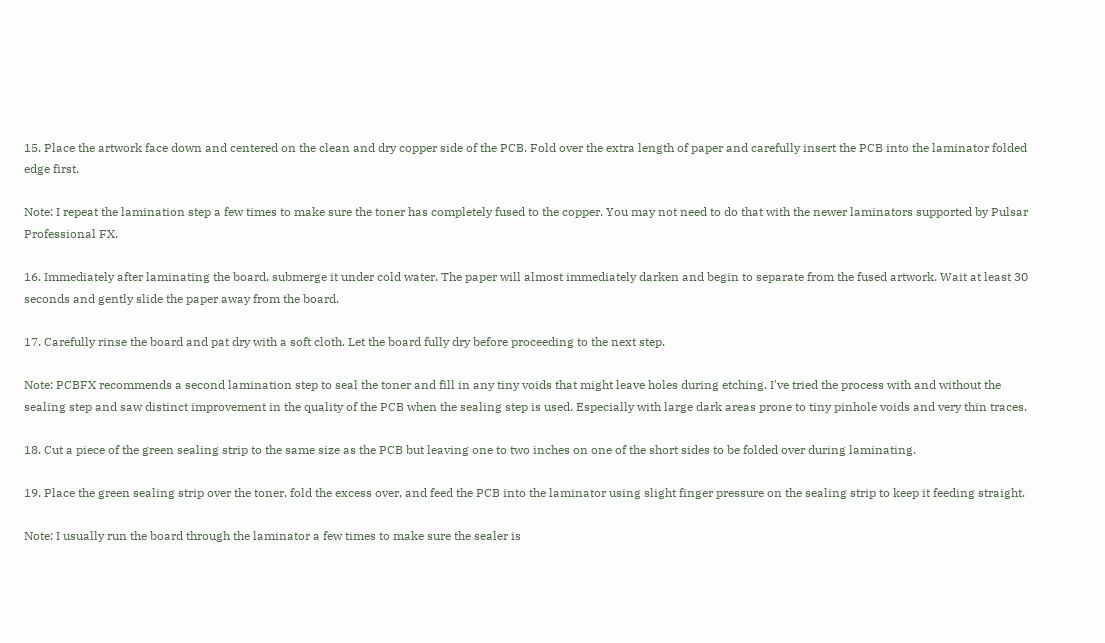15. Place the artwork face down and centered on the clean and dry copper side of the PCB. Fold over the extra length of paper and carefully insert the PCB into the laminator folded edge first.

Note: I repeat the lamination step a few times to make sure the toner has completely fused to the copper. You may not need to do that with the newer laminators supported by Pulsar Professional FX.

16. Immediately after laminating the board, submerge it under cold water. The paper will almost immediately darken and begin to separate from the fused artwork. Wait at least 30 seconds and gently slide the paper away from the board.

17. Carefully rinse the board and pat dry with a soft cloth. Let the board fully dry before proceeding to the next step.

Note: PCBFX recommends a second lamination step to seal the toner and fill in any tiny voids that might leave holes during etching. I've tried the process with and without the sealing step and saw distinct improvement in the quality of the PCB when the sealing step is used. Especially with large dark areas prone to tiny pinhole voids and very thin traces.

18. Cut a piece of the green sealing strip to the same size as the PCB but leaving one to two inches on one of the short sides to be folded over during laminating.

19. Place the green sealing strip over the toner, fold the excess over, and feed the PCB into the laminator using slight finger pressure on the sealing strip to keep it feeding straight.

Note: I usually run the board through the laminator a few times to make sure the sealer is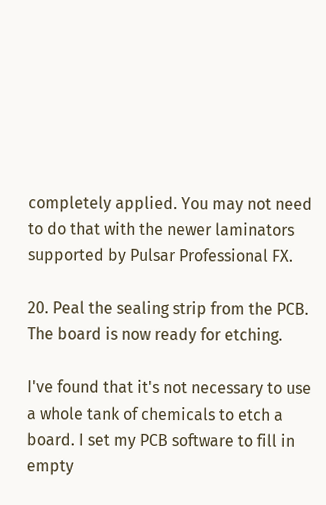completely applied. You may not need to do that with the newer laminators supported by Pulsar Professional FX.

20. Peal the sealing strip from the PCB. The board is now ready for etching.

I've found that it's not necessary to use a whole tank of chemicals to etch a board. I set my PCB software to fill in empty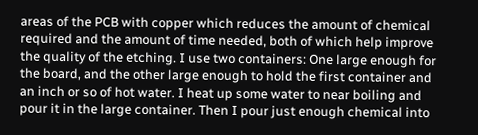areas of the PCB with copper which reduces the amount of chemical required and the amount of time needed, both of which help improve the quality of the etching. I use two containers: One large enough for the board, and the other large enough to hold the first container and an inch or so of hot water. I heat up some water to near boiling and pour it in the large container. Then I pour just enough chemical into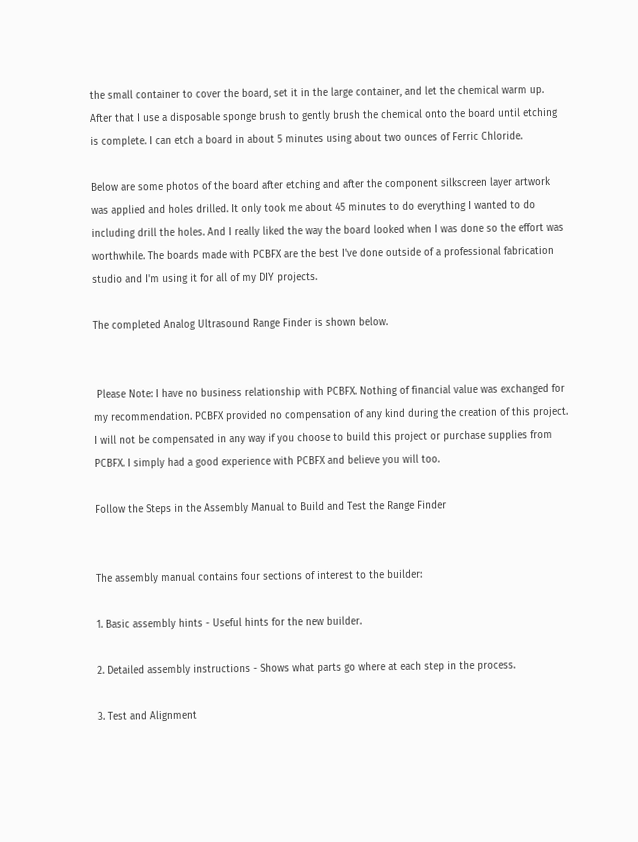the small container to cover the board, set it in the large container, and let the chemical warm up. After that I use a disposable sponge brush to gently brush the chemical onto the board until etching is complete. I can etch a board in about 5 minutes using about two ounces of Ferric Chloride.

Below are some photos of the board after etching and after the component silkscreen layer artwork was applied and holes drilled. It only took me about 45 minutes to do everything I wanted to do including drill the holes. And I really liked the way the board looked when I was done so the effort was worthwhile. The boards made with PCBFX are the best I've done outside of a professional fabrication studio and I'm using it for all of my DIY projects.

The completed Analog Ultrasound Range Finder is shown below.


 Please Note: I have no business relationship with PCBFX. Nothing of financial value was exchanged for my recommendation. PCBFX provided no compensation of any kind during the creation of this project. I will not be compensated in any way if you choose to build this project or purchase supplies from PCBFX. I simply had a good experience with PCBFX and believe you will too.

Follow the Steps in the Assembly Manual to Build and Test the Range Finder


The assembly manual contains four sections of interest to the builder:

1. Basic assembly hints - Useful hints for the new builder.

2. Detailed assembly instructions - Shows what parts go where at each step in the process.

3. Test and Alignment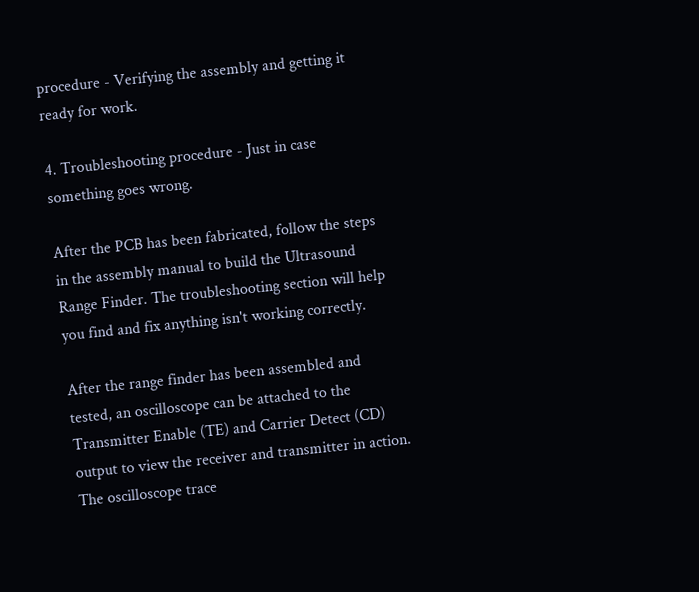procedure - Verifying the assembly and getting it ready for work.

4. Troubleshooting procedure - Just in case something goes wrong.

After the PCB has been fabricated, follow the steps in the assembly manual to build the Ultrasound Range Finder. The troubleshooting section will help you find and fix anything isn't working correctly.

After the range finder has been assembled and tested, an oscilloscope can be attached to the Transmitter Enable (TE) and Carrier Detect (CD) output to view the receiver and transmitter in action. The oscilloscope trace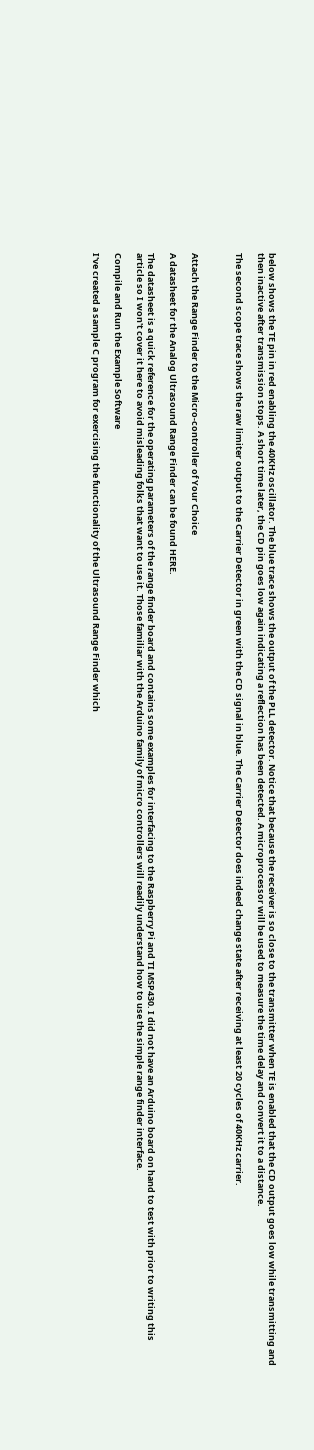below shows the TE pin in red enabling the 40KHz oscillator. The blue trace shows the output of the PLL detector. Notice that because the receiver is so close to the transmitter when TE is enabled that the CD output goes low while transmitting and then inactive after transmission stops. A short time later, the CD pin goes low again indicating a reflection has been detected. A microprocessor will be used to measure the time delay and convert it to a distance.

The second scope trace shows the raw limiter output to the Carrier Detector in green with the CD signal in blue. The Carrier Detector does indeed change state after receiving at least 20 cycles of 40KHz carrier.



Attach the Range Finder to the Micro-controller of Your Choice

A datasheet for the Analog Ultrasound Range Finder can be found HERE.

The datasheet is a quick reference for the operating parameters of the range finder board and contains some examples for interfacing to the Raspberry Pi and TI MSP430. I did not have an Arduino board on hand to test with prior to writing this article so I won't cover it here to avoid misleading folks that want to use it. Those familiar with the Arduino family of micro controllers will readily understand how to use the simple range finder interface.

Compile and Run the Example Software

I've created a sample C program for exercising the functionality of the Ultrasound Range Finder which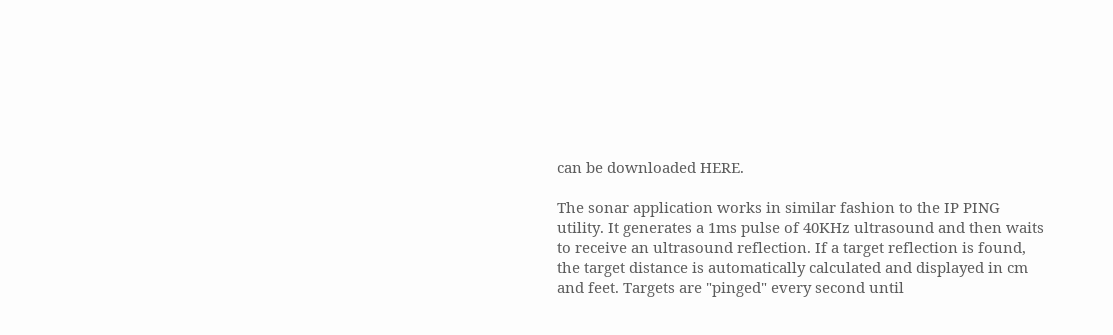can be downloaded HERE.

The sonar application works in similar fashion to the IP PING utility. It generates a 1ms pulse of 40KHz ultrasound and then waits to receive an ultrasound reflection. If a target reflection is found, the target distance is automatically calculated and displayed in cm and feet. Targets are "pinged" every second until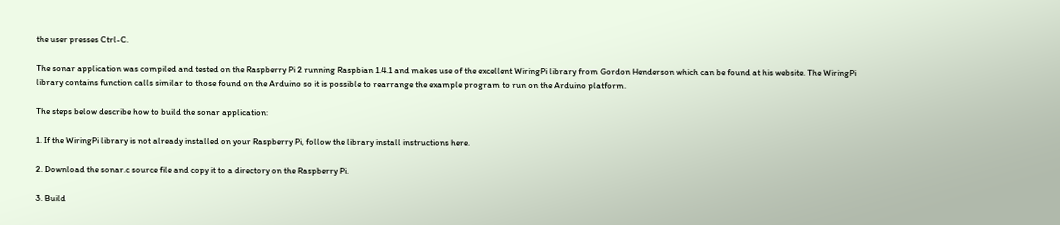the user presses Ctrl-C.

The sonar application was compiled and tested on the Raspberry Pi 2 running Raspbian 1.4.1 and makes use of the excellent WiringPi library from Gordon Henderson which can be found at his website. The WiringPi library contains function calls similar to those found on the Arduino so it is possible to rearrange the example program to run on the Arduino platform.

The steps below describe how to build the sonar application:

1. If the WiringPi library is not already installed on your Raspberry Pi, follow the library install instructions here.

2. Download the sonar.c source file and copy it to a directory on the Raspberry Pi.

3. Build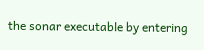the sonar executable by entering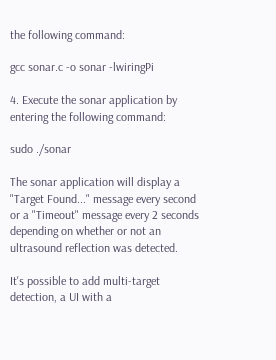the following command:

gcc sonar.c -o sonar -lwiringPi

4. Execute the sonar application by entering the following command:

sudo ./sonar

The sonar application will display a "Target Found..." message every second or a "Timeout" message every 2 seconds depending on whether or not an ultrasound reflection was detected.

It's possible to add multi-target detection, a UI with a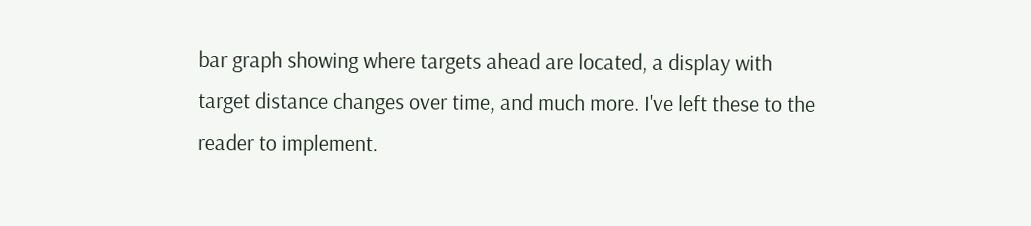bar graph showing where targets ahead are located, a display with target distance changes over time, and much more. I've left these to the reader to implement.